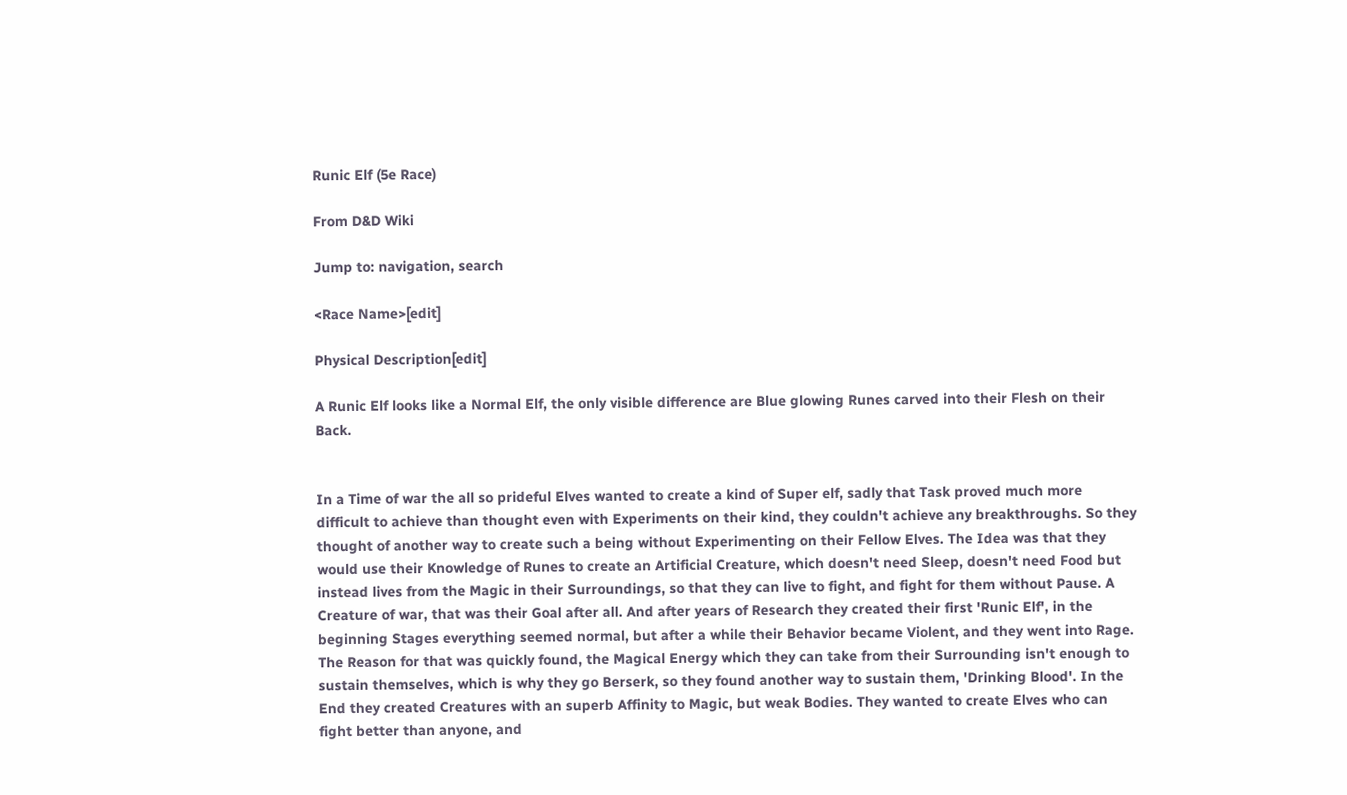Runic Elf (5e Race)

From D&D Wiki

Jump to: navigation, search

<Race Name>[edit]

Physical Description[edit]

A Runic Elf looks like a Normal Elf, the only visible difference are Blue glowing Runes carved into their Flesh on their Back.


In a Time of war the all so prideful Elves wanted to create a kind of Super elf, sadly that Task proved much more difficult to achieve than thought even with Experiments on their kind, they couldn't achieve any breakthroughs. So they thought of another way to create such a being without Experimenting on their Fellow Elves. The Idea was that they would use their Knowledge of Runes to create an Artificial Creature, which doesn't need Sleep, doesn't need Food but instead lives from the Magic in their Surroundings, so that they can live to fight, and fight for them without Pause. A Creature of war, that was their Goal after all. And after years of Research they created their first 'Runic Elf', in the beginning Stages everything seemed normal, but after a while their Behavior became Violent, and they went into Rage. The Reason for that was quickly found, the Magical Energy which they can take from their Surrounding isn't enough to sustain themselves, which is why they go Berserk, so they found another way to sustain them, 'Drinking Blood'. In the End they created Creatures with an superb Affinity to Magic, but weak Bodies. They wanted to create Elves who can fight better than anyone, and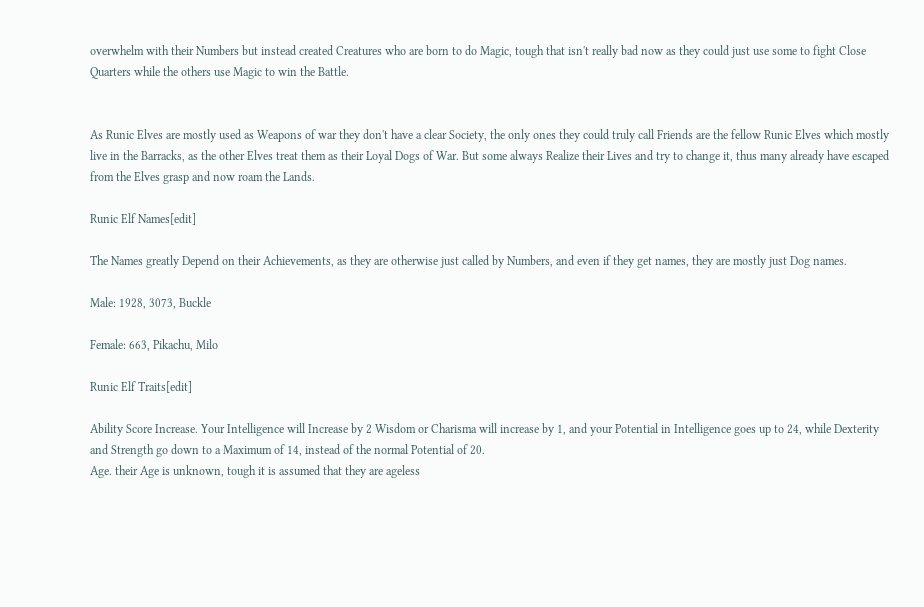overwhelm with their Numbers but instead created Creatures who are born to do Magic, tough that isn't really bad now as they could just use some to fight Close Quarters while the others use Magic to win the Battle.


As Runic Elves are mostly used as Weapons of war they don't have a clear Society, the only ones they could truly call Friends are the fellow Runic Elves which mostly live in the Barracks, as the other Elves treat them as their Loyal Dogs of War. But some always Realize their Lives and try to change it, thus many already have escaped from the Elves grasp and now roam the Lands.

Runic Elf Names[edit]

The Names greatly Depend on their Achievements, as they are otherwise just called by Numbers, and even if they get names, they are mostly just Dog names.

Male: 1928, 3073, Buckle

Female: 663, Pikachu, Milo

Runic Elf Traits[edit]

Ability Score Increase. Your Intelligence will Increase by 2 Wisdom or Charisma will increase by 1, and your Potential in Intelligence goes up to 24, while Dexterity and Strength go down to a Maximum of 14, instead of the normal Potential of 20.
Age. their Age is unknown, tough it is assumed that they are ageless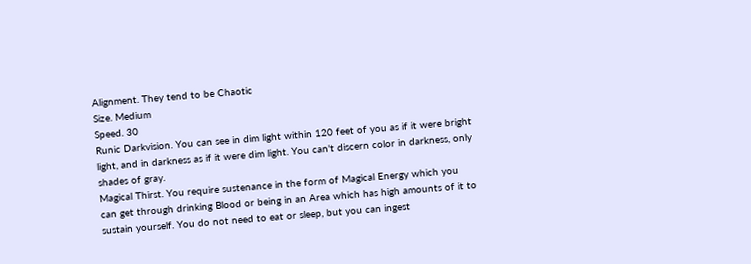Alignment. They tend to be Chaotic
Size. Medium
Speed. 30
Runic Darkvision. You can see in dim light within 120 feet of you as if it were bright light, and in darkness as if it were dim light. You can't discern color in darkness, only shades of gray.
Magical Thirst. You require sustenance in the form of Magical Energy which you can get through drinking Blood or being in an Area which has high amounts of it to sustain yourself. You do not need to eat or sleep, but you can ingest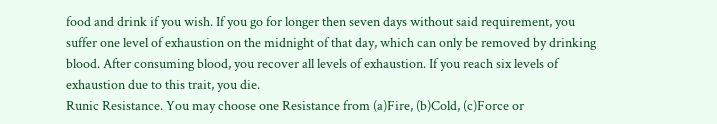food and drink if you wish. If you go for longer then seven days without said requirement, you suffer one level of exhaustion on the midnight of that day, which can only be removed by drinking blood. After consuming blood, you recover all levels of exhaustion. If you reach six levels of exhaustion due to this trait, you die.
Runic Resistance. You may choose one Resistance from (a)Fire, (b)Cold, (c)Force or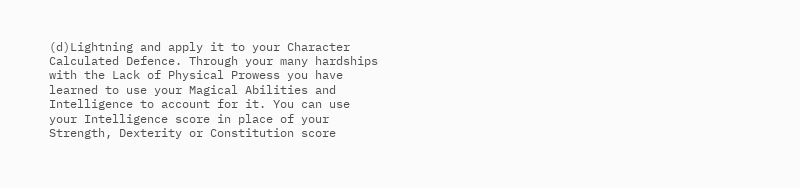(d)Lightning and apply it to your Character
Calculated Defence. Through your many hardships with the Lack of Physical Prowess you have learned to use your Magical Abilities and Intelligence to account for it. You can use your Intelligence score in place of your Strength, Dexterity or Constitution score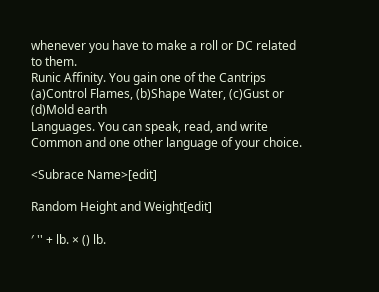whenever you have to make a roll or DC related to them.
Runic Affinity. You gain one of the Cantrips (a)Control Flames, (b)Shape Water, (c)Gust or (d)Mold earth
Languages. You can speak, read, and write Common and one other language of your choice.

<Subrace Name>[edit]

Random Height and Weight[edit]

′ '' + lb. × () lb.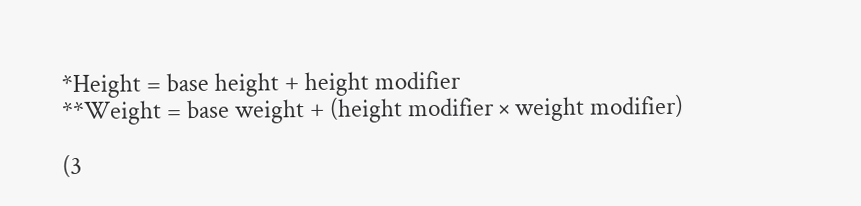*Height = base height + height modifier
**Weight = base weight + (height modifier × weight modifier)

(3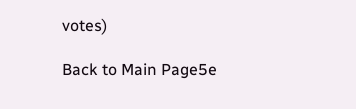votes)

Back to Main Page5e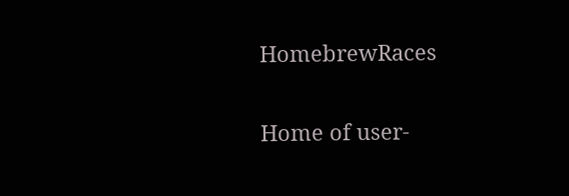HomebrewRaces

Home of user-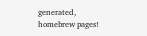generated,
homebrew pages!